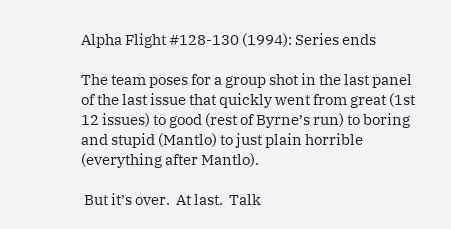Alpha Flight #128-130 (1994): Series ends

The team poses for a group shot in the last panel of the last issue that quickly went from great (1st 12 issues) to good (rest of Byrne’s run) to boring and stupid (Mantlo) to just plain horrible (everything after Mantlo).

 But it’s over.  At last.  Talk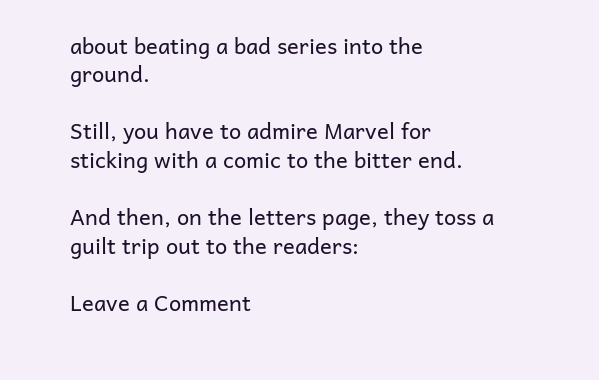about beating a bad series into the ground.

Still, you have to admire Marvel for sticking with a comic to the bitter end.

And then, on the letters page, they toss a guilt trip out to the readers:

Leave a Comment